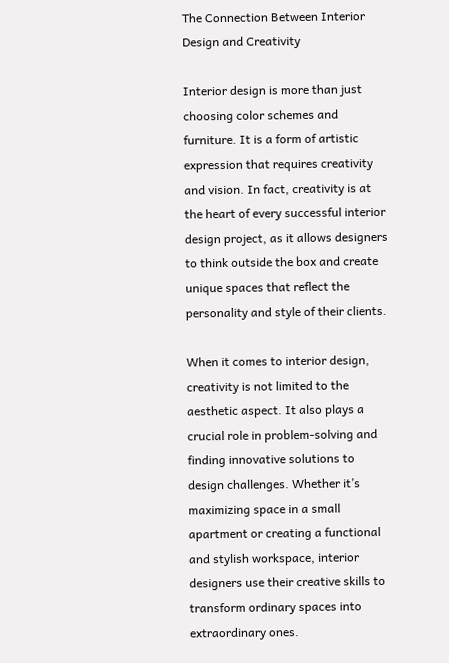The Connection Between Interior Design and Creativity

Interior design is more than just choosing color schemes and furniture. It is a form of artistic expression that requires creativity and vision. In fact, creativity is at the heart of every successful interior design project, as it allows designers to think outside the box and create unique spaces that reflect the personality and style of their clients.

When it comes to interior design, creativity is not limited to the aesthetic aspect. It also plays a crucial role in problem-solving and finding innovative solutions to design challenges. Whether it’s maximizing space in a small apartment or creating a functional and stylish workspace, interior designers use their creative skills to transform ordinary spaces into extraordinary ones.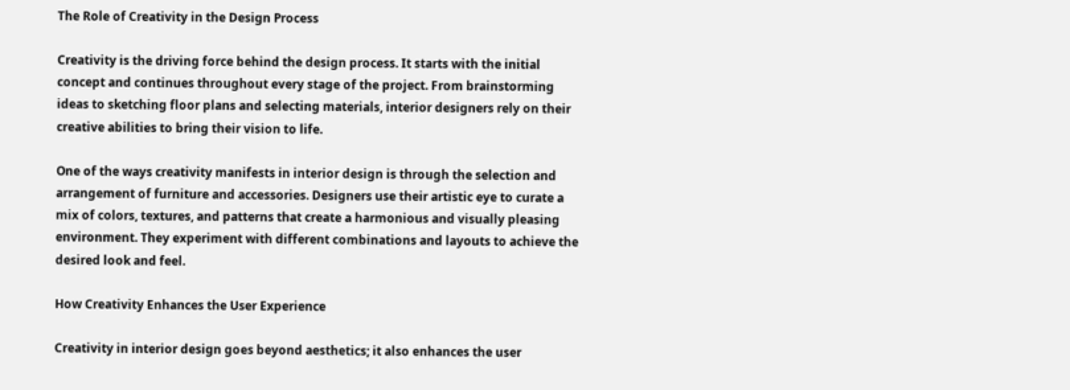The Role of Creativity in the Design Process

Creativity is the driving force behind the design process. It starts with the initial concept and continues throughout every stage of the project. From brainstorming ideas to sketching floor plans and selecting materials, interior designers rely on their creative abilities to bring their vision to life.

One of the ways creativity manifests in interior design is through the selection and arrangement of furniture and accessories. Designers use their artistic eye to curate a mix of colors, textures, and patterns that create a harmonious and visually pleasing environment. They experiment with different combinations and layouts to achieve the desired look and feel.

How Creativity Enhances the User Experience

Creativity in interior design goes beyond aesthetics; it also enhances the user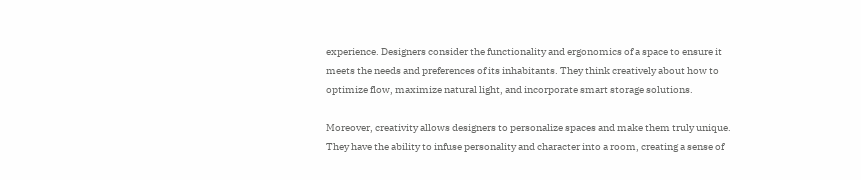experience. Designers consider the functionality and ergonomics of a space to ensure it meets the needs and preferences of its inhabitants. They think creatively about how to optimize flow, maximize natural light, and incorporate smart storage solutions.

Moreover, creativity allows designers to personalize spaces and make them truly unique. They have the ability to infuse personality and character into a room, creating a sense of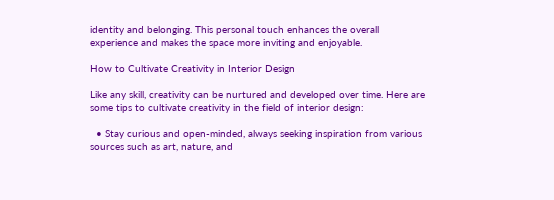identity and belonging. This personal touch enhances the overall experience and makes the space more inviting and enjoyable.

How to Cultivate Creativity in Interior Design

Like any skill, creativity can be nurtured and developed over time. Here are some tips to cultivate creativity in the field of interior design:

  • Stay curious and open-minded, always seeking inspiration from various sources such as art, nature, and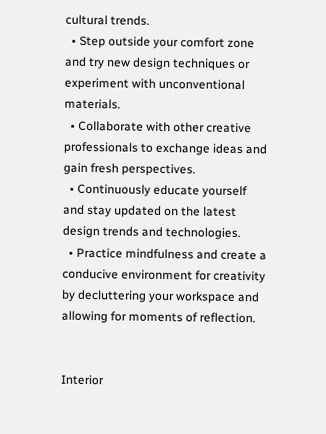cultural trends.
  • Step outside your comfort zone and try new design techniques or experiment with unconventional materials.
  • Collaborate with other creative professionals to exchange ideas and gain fresh perspectives.
  • Continuously educate yourself and stay updated on the latest design trends and technologies.
  • Practice mindfulness and create a conducive environment for creativity by decluttering your workspace and allowing for moments of reflection.


Interior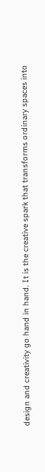design and creativity go hand in hand. It is the creative spark that transforms ordinary spaces into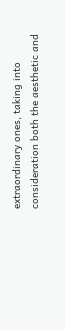extraordinary ones, taking into consideration both the aesthetic and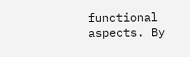functional aspects. By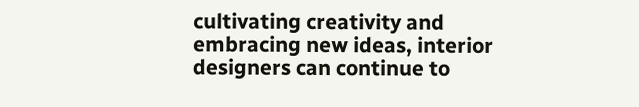cultivating creativity and embracing new ideas, interior designers can continue to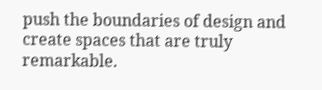push the boundaries of design and create spaces that are truly remarkable.